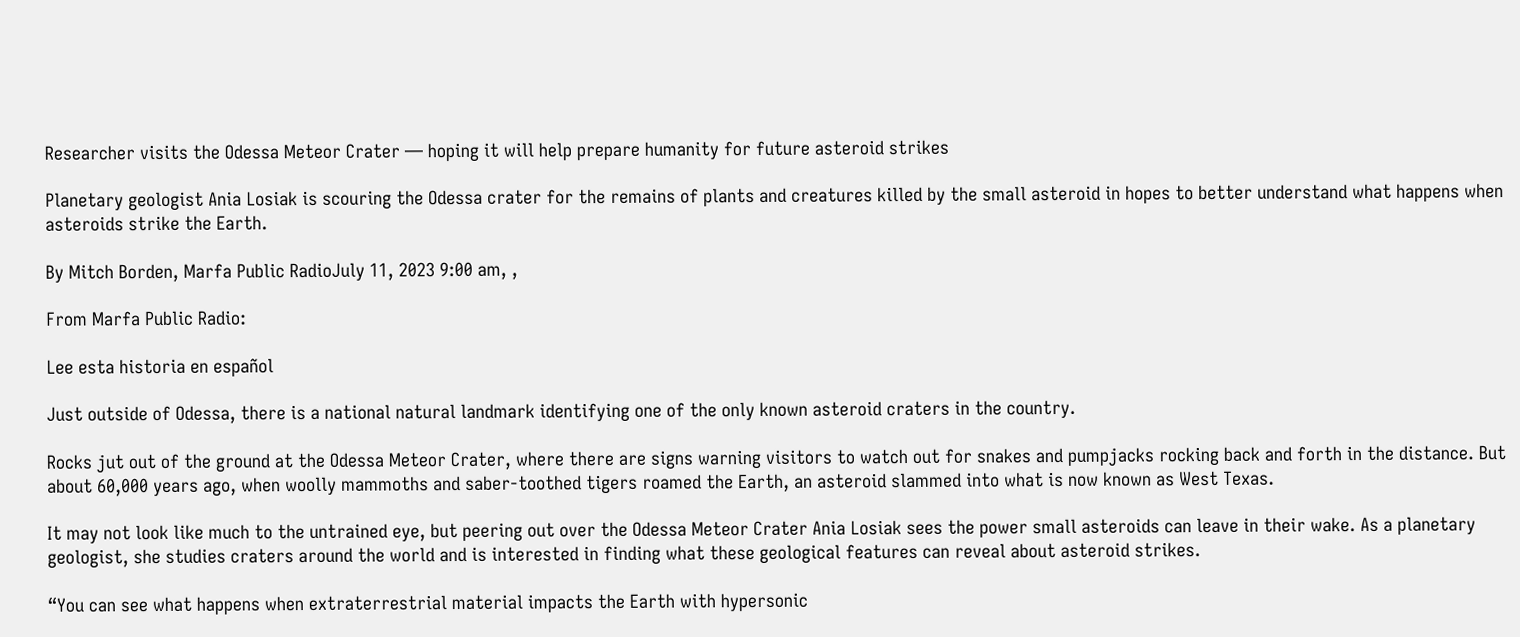Researcher visits the Odessa Meteor Crater — hoping it will help prepare humanity for future asteroid strikes

Planetary geologist Ania Losiak is scouring the Odessa crater for the remains of plants and creatures killed by the small asteroid in hopes to better understand what happens when asteroids strike the Earth.

By Mitch Borden, Marfa Public RadioJuly 11, 2023 9:00 am, ,

From Marfa Public Radio:

Lee esta historia en español

Just outside of Odessa, there is a national natural landmark identifying one of the only known asteroid craters in the country.

Rocks jut out of the ground at the Odessa Meteor Crater, where there are signs warning visitors to watch out for snakes and pumpjacks rocking back and forth in the distance. But about 60,000 years ago, when woolly mammoths and saber-toothed tigers roamed the Earth, an asteroid slammed into what is now known as West Texas.

It may not look like much to the untrained eye, but peering out over the Odessa Meteor Crater Ania Losiak sees the power small asteroids can leave in their wake. As a planetary geologist, she studies craters around the world and is interested in finding what these geological features can reveal about asteroid strikes.

“You can see what happens when extraterrestrial material impacts the Earth with hypersonic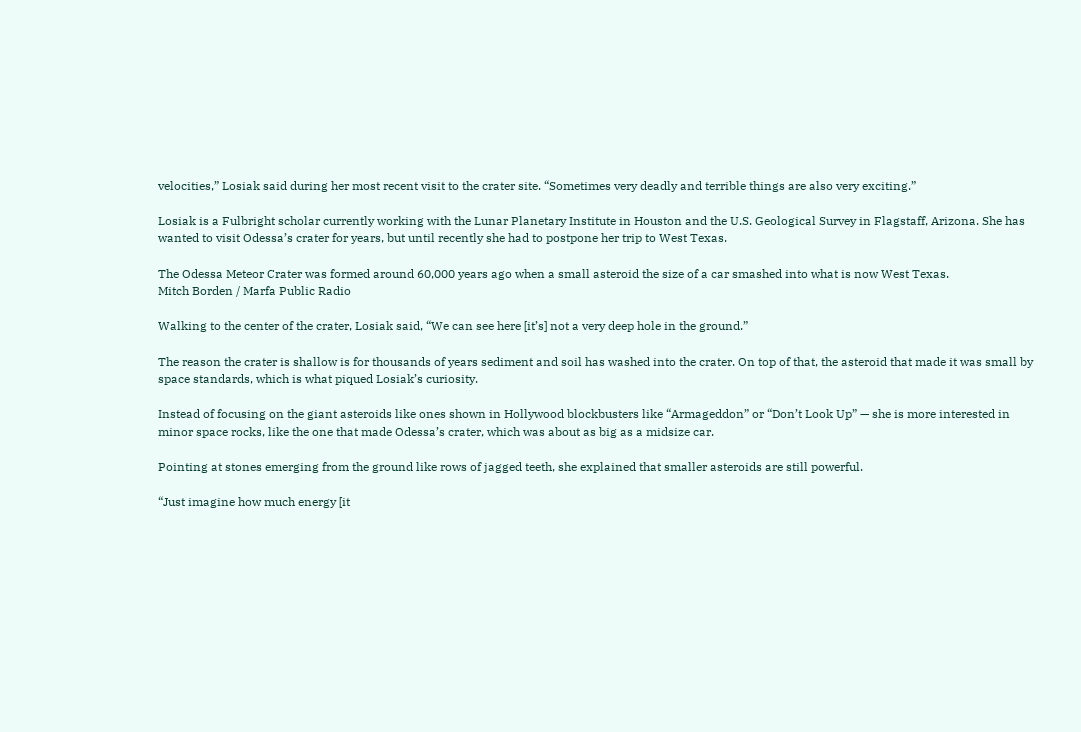velocities,” Losiak said during her most recent visit to the crater site. “Sometimes very deadly and terrible things are also very exciting.”

Losiak is a Fulbright scholar currently working with the Lunar Planetary Institute in Houston and the U.S. Geological Survey in Flagstaff, Arizona. She has wanted to visit Odessa’s crater for years, but until recently she had to postpone her trip to West Texas.

The Odessa Meteor Crater was formed around 60,000 years ago when a small asteroid the size of a car smashed into what is now West Texas.
Mitch Borden / Marfa Public Radio

Walking to the center of the crater, Losiak said, “We can see here [it’s] not a very deep hole in the ground.”

The reason the crater is shallow is for thousands of years sediment and soil has washed into the crater. On top of that, the asteroid that made it was small by space standards, which is what piqued Losiak’s curiosity.

Instead of focusing on the giant asteroids like ones shown in Hollywood blockbusters like “Armageddon” or “Don’t Look Up” — she is more interested in minor space rocks, like the one that made Odessa’s crater, which was about as big as a midsize car.

Pointing at stones emerging from the ground like rows of jagged teeth, she explained that smaller asteroids are still powerful.

“Just imagine how much energy [it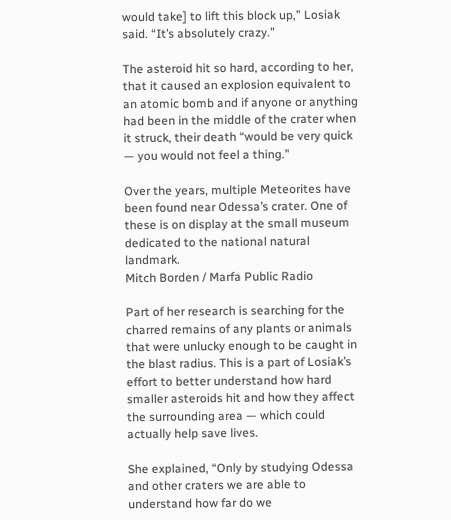would take] to lift this block up,” Losiak said. “It’s absolutely crazy.”

The asteroid hit so hard, according to her, that it caused an explosion equivalent to an atomic bomb and if anyone or anything had been in the middle of the crater when it struck, their death “would be very quick — you would not feel a thing.”

Over the years, multiple Meteorites have been found near Odessa’s crater. One of these is on display at the small museum dedicated to the national natural landmark.
Mitch Borden / Marfa Public Radio

Part of her research is searching for the charred remains of any plants or animals that were unlucky enough to be caught in the blast radius. This is a part of Losiak’s effort to better understand how hard smaller asteroids hit and how they affect the surrounding area — which could actually help save lives.

She explained, “Only by studying Odessa and other craters we are able to understand how far do we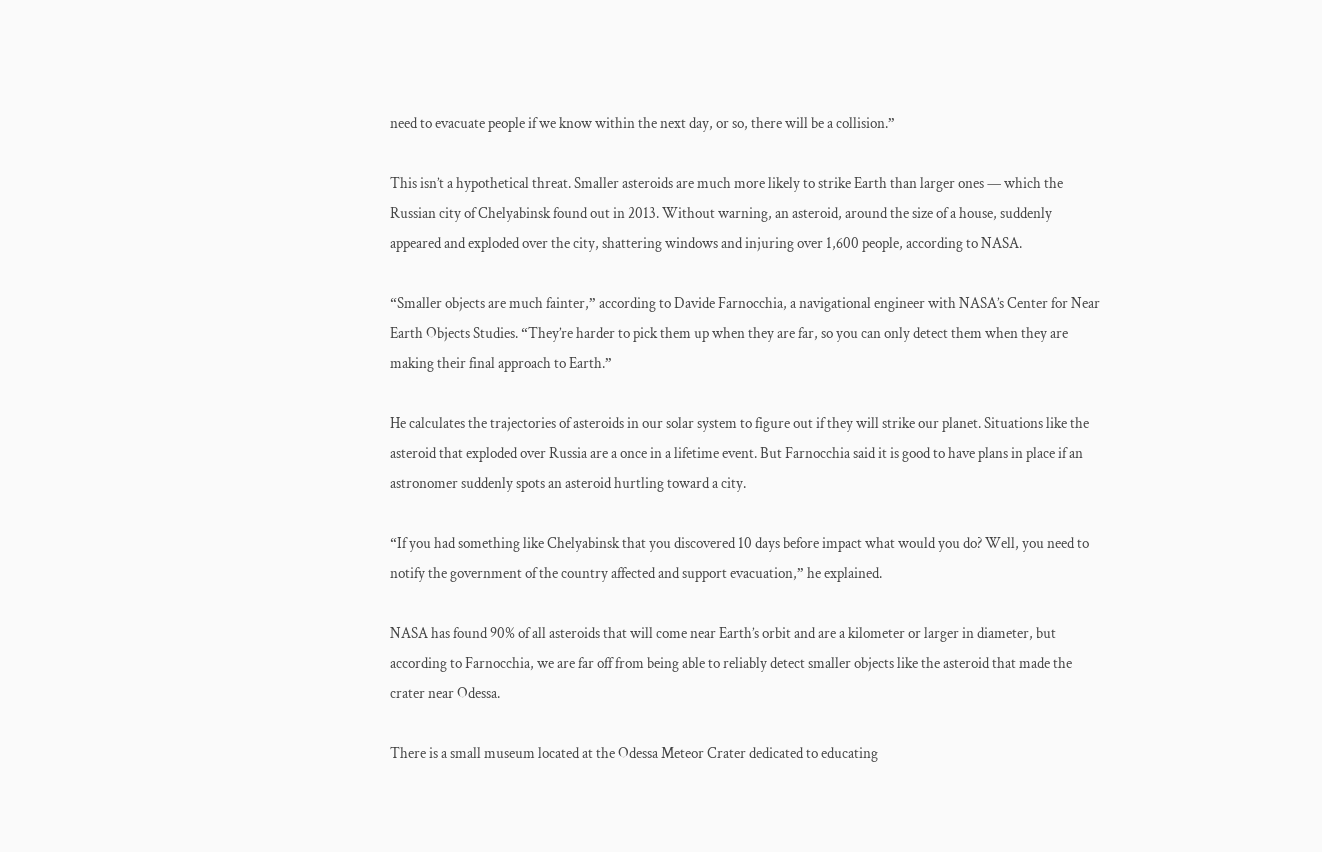need to evacuate people if we know within the next day, or so, there will be a collision.”

This isn’t a hypothetical threat. Smaller asteroids are much more likely to strike Earth than larger ones — which the Russian city of Chelyabinsk found out in 2013. Without warning, an asteroid, around the size of a house, suddenly appeared and exploded over the city, shattering windows and injuring over 1,600 people, according to NASA.

“Smaller objects are much fainter,” according to Davide Farnocchia, a navigational engineer with NASA’s Center for Near Earth Objects Studies. “They’re harder to pick them up when they are far, so you can only detect them when they are making their final approach to Earth.”

He calculates the trajectories of asteroids in our solar system to figure out if they will strike our planet. Situations like the asteroid that exploded over Russia are a once in a lifetime event. But Farnocchia said it is good to have plans in place if an astronomer suddenly spots an asteroid hurtling toward a city.

“If you had something like Chelyabinsk that you discovered 10 days before impact what would you do? Well, you need to notify the government of the country affected and support evacuation,” he explained.

NASA has found 90% of all asteroids that will come near Earth’s orbit and are a kilometer or larger in diameter, but according to Farnocchia, we are far off from being able to reliably detect smaller objects like the asteroid that made the crater near Odessa.

There is a small museum located at the Odessa Meteor Crater dedicated to educating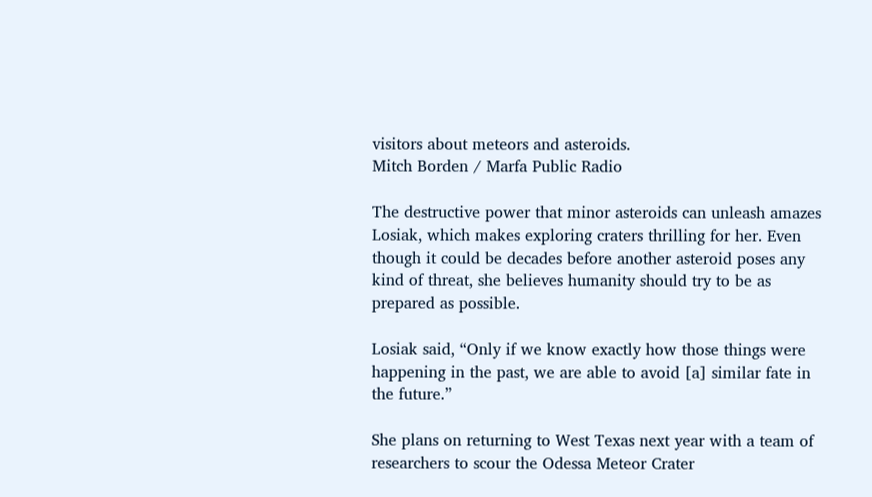visitors about meteors and asteroids.
Mitch Borden / Marfa Public Radio

The destructive power that minor asteroids can unleash amazes Losiak, which makes exploring craters thrilling for her. Even though it could be decades before another asteroid poses any kind of threat, she believes humanity should try to be as prepared as possible.

Losiak said, “Only if we know exactly how those things were happening in the past, we are able to avoid [a] similar fate in the future.”

She plans on returning to West Texas next year with a team of researchers to scour the Odessa Meteor Crater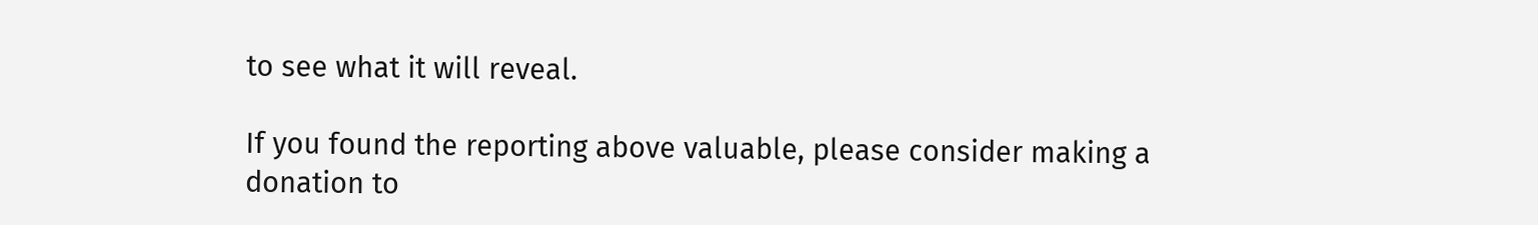to see what it will reveal.

If you found the reporting above valuable, please consider making a donation to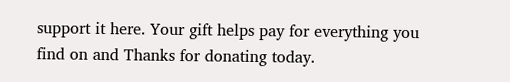support it here. Your gift helps pay for everything you find on and Thanks for donating today.